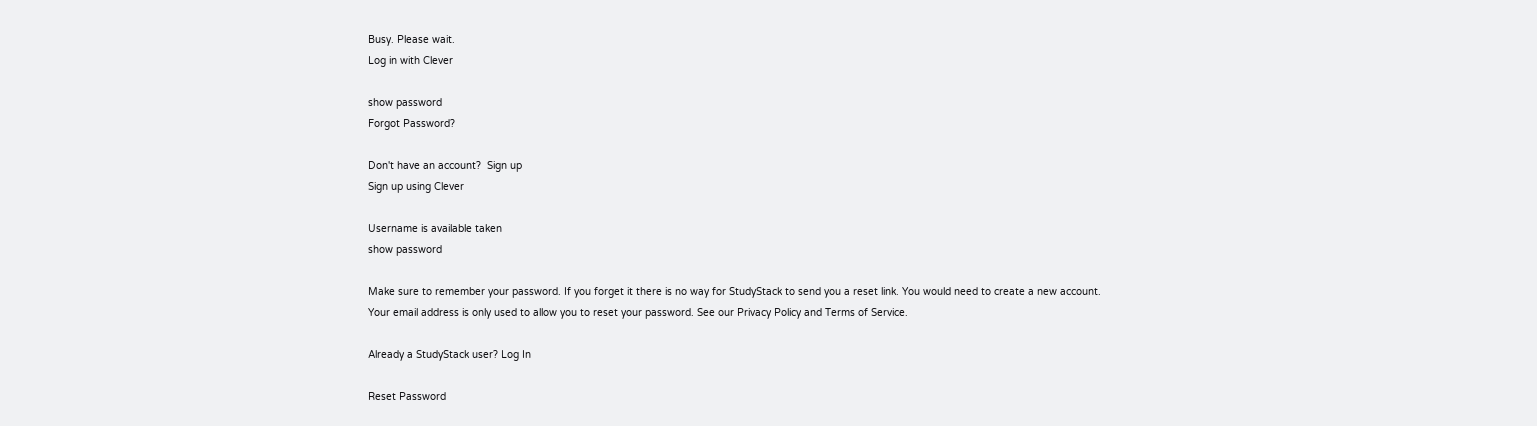Busy. Please wait.
Log in with Clever

show password
Forgot Password?

Don't have an account?  Sign up
Sign up using Clever

Username is available taken
show password

Make sure to remember your password. If you forget it there is no way for StudyStack to send you a reset link. You would need to create a new account.
Your email address is only used to allow you to reset your password. See our Privacy Policy and Terms of Service.

Already a StudyStack user? Log In

Reset Password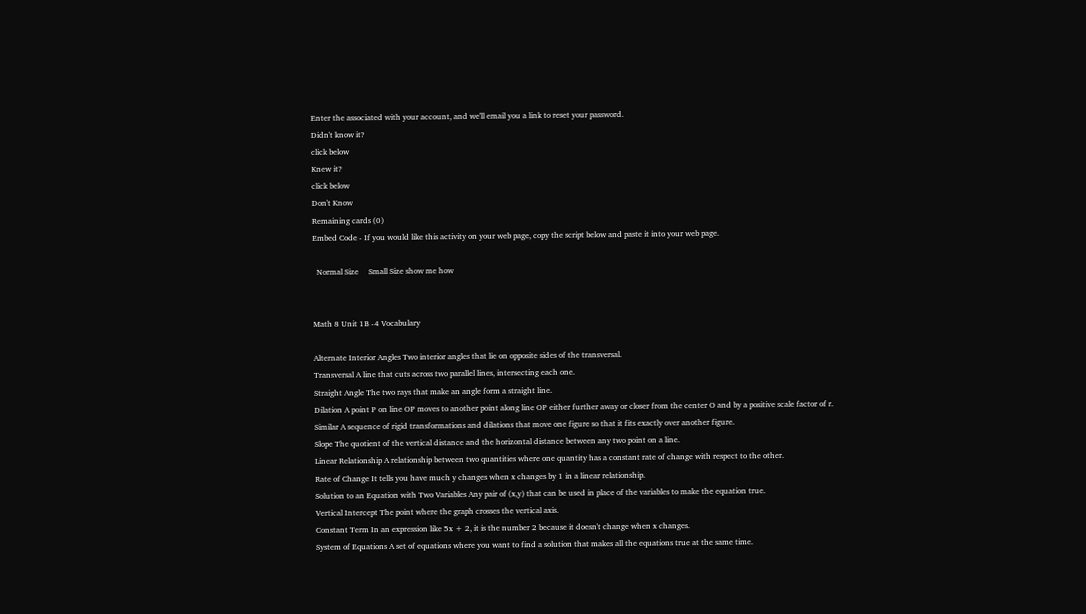Enter the associated with your account, and we'll email you a link to reset your password.
Didn't know it?
click below
Knew it?
click below
Don't Know
Remaining cards (0)
Embed Code - If you would like this activity on your web page, copy the script below and paste it into your web page.

  Normal Size     Small Size show me how


Math 8 Unit 1B -4 Vocabulary

Alternate Interior Angles Two interior angles that lie on opposite sides of the transversal.
Transversal A line that cuts across two parallel lines, intersecting each one.
Straight Angle The two rays that make an angle form a straight line.
Dilation A point P on line OP moves to another point along line OP either further away or closer from the center O and by a positive scale factor of r.
Similar A sequence of rigid transformations and dilations that move one figure so that it fits exactly over another figure.
Slope The quotient of the vertical distance and the horizontal distance between any two point on a line.
Linear Relationship A relationship between two quantities where one quantity has a constant rate of change with respect to the other.
Rate of Change It tells you have much y changes when x changes by 1 in a linear relationship.
Solution to an Equation with Two Variables Any pair of (x,y) that can be used in place of the variables to make the equation true.
Vertical Intercept The point where the graph crosses the vertical axis.
Constant Term In an expression like 5x + 2, it is the number 2 because it doesn't change when x changes.
System of Equations A set of equations where you want to find a solution that makes all the equations true at the same time.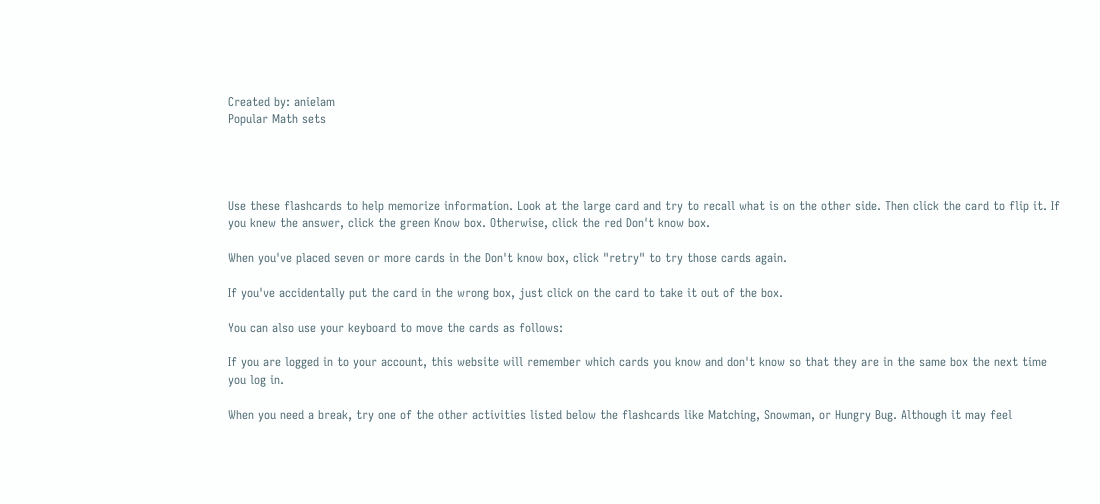Created by: anielam
Popular Math sets




Use these flashcards to help memorize information. Look at the large card and try to recall what is on the other side. Then click the card to flip it. If you knew the answer, click the green Know box. Otherwise, click the red Don't know box.

When you've placed seven or more cards in the Don't know box, click "retry" to try those cards again.

If you've accidentally put the card in the wrong box, just click on the card to take it out of the box.

You can also use your keyboard to move the cards as follows:

If you are logged in to your account, this website will remember which cards you know and don't know so that they are in the same box the next time you log in.

When you need a break, try one of the other activities listed below the flashcards like Matching, Snowman, or Hungry Bug. Although it may feel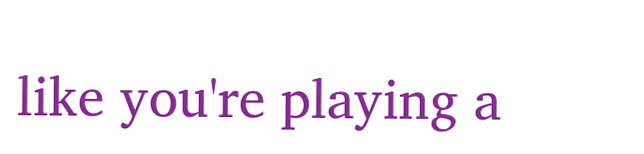like you're playing a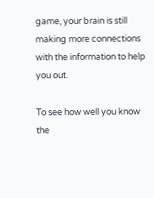game, your brain is still making more connections with the information to help you out.

To see how well you know the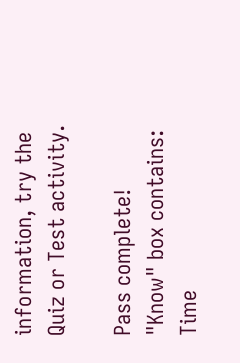information, try the Quiz or Test activity.

Pass complete!
"Know" box contains:
Time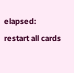elapsed:
restart all cards